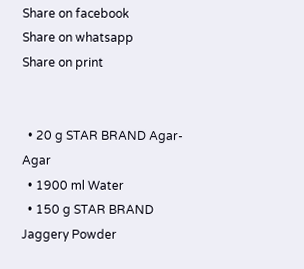Share on facebook
Share on whatsapp
Share on print


  • 20 g STAR BRAND Agar-Agar
  • 1900 ml Water
  • 150 g STAR BRAND Jaggery Powder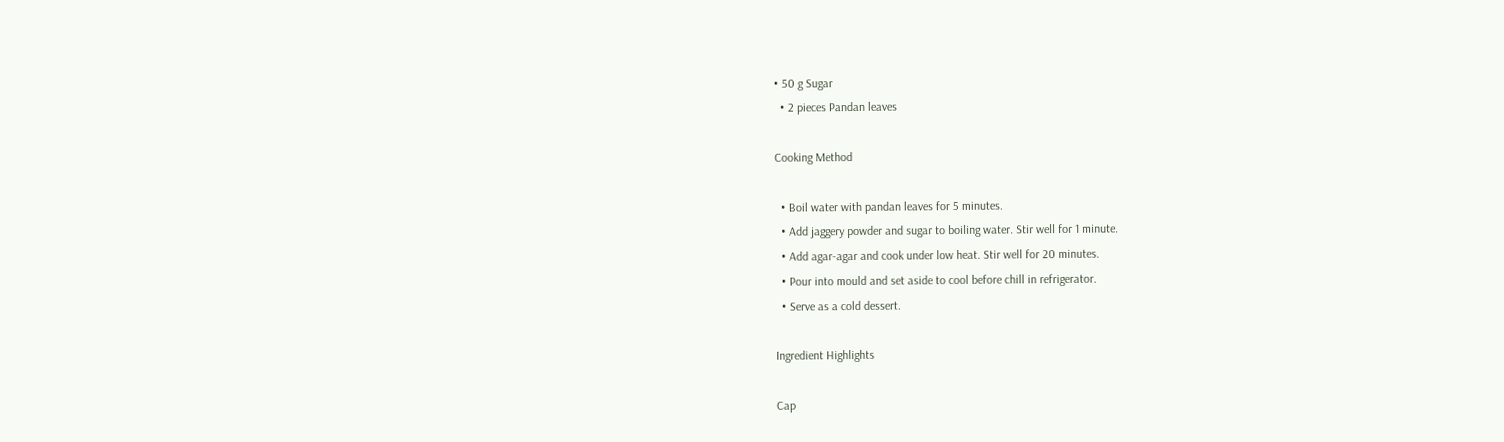• 50 g Sugar
  • 2 pieces Pandan leaves

Cooking Method

  • Boil water with pandan leaves for 5 minutes.
  • Add jaggery powder and sugar to boiling water. Stir well for 1 minute.
  • Add agar-agar and cook under low heat. Stir well for 20 minutes.
  • Pour into mould and set aside to cool before chill in refrigerator.
  • Serve as a cold dessert.

Ingredient Highlights

Cap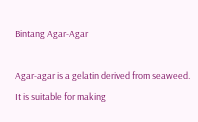Bintang Agar-Agar

Agar-agar is a gelatin derived from seaweed. It is suitable for making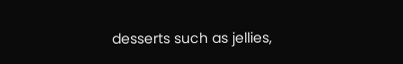desserts such as jellies,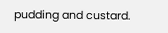pudding and custard.